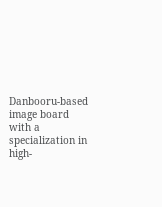Danbooru-based image board with a specialization in high-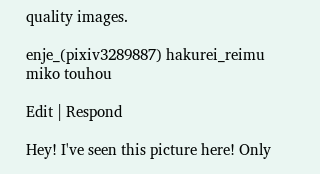quality images.

enje_(pixiv3289887) hakurei_reimu miko touhou

Edit | Respond

Hey! I've seen this picture here! Only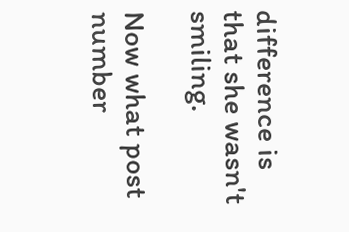difference is that she wasn't smiling.

Now what post number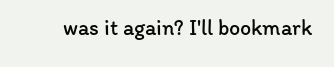was it again? I'll bookmark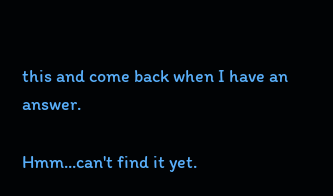this and come back when I have an answer.

Hmm...can't find it yet.